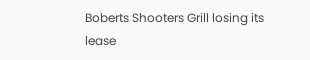Boberts Shooters Grill losing its lease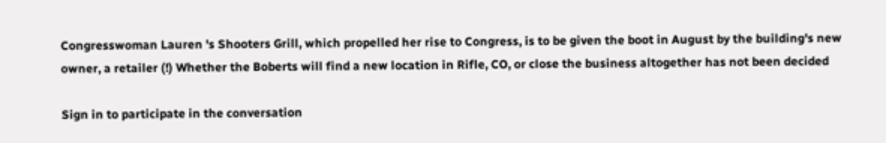Congresswoman Lauren 's Shooters Grill, which propelled her rise to Congress, is to be given the boot in August by the building's new owner, a retailer (!) Whether the Boberts will find a new location in Rifle, CO, or close the business altogether has not been decided

Sign in to participate in the conversation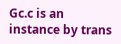Gc.c is an instance by trans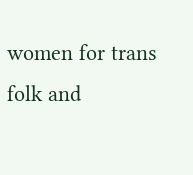women for trans folk and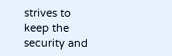strives to keep the security and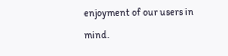enjoyment of our users in mind.